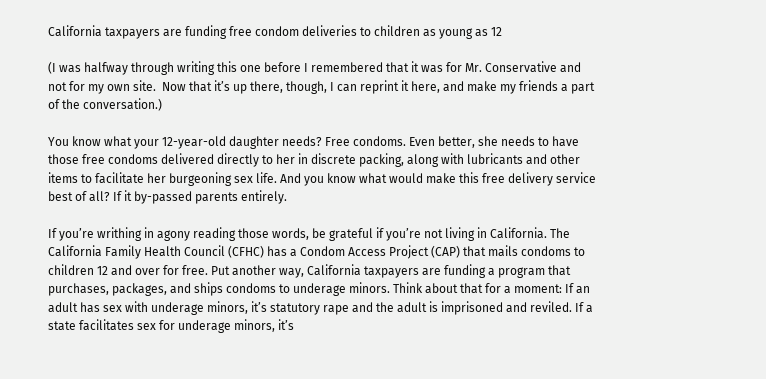California taxpayers are funding free condom deliveries to children as young as 12

(I was halfway through writing this one before I remembered that it was for Mr. Conservative and not for my own site.  Now that it’s up there, though, I can reprint it here, and make my friends a part of the conversation.)

You know what your 12-year-old daughter needs? Free condoms. Even better, she needs to have those free condoms delivered directly to her in discrete packing, along with lubricants and other items to facilitate her burgeoning sex life. And you know what would make this free delivery service best of all? If it by-passed parents entirely.

If you’re writhing in agony reading those words, be grateful if you’re not living in California. The California Family Health Council (CFHC) has a Condom Access Project (CAP) that mails condoms to children 12 and over for free. Put another way, California taxpayers are funding a program that purchases, packages, and ships condoms to underage minors. Think about that for a moment: If an adult has sex with underage minors, it’s statutory rape and the adult is imprisoned and reviled. If a state facilitates sex for underage minors, it’s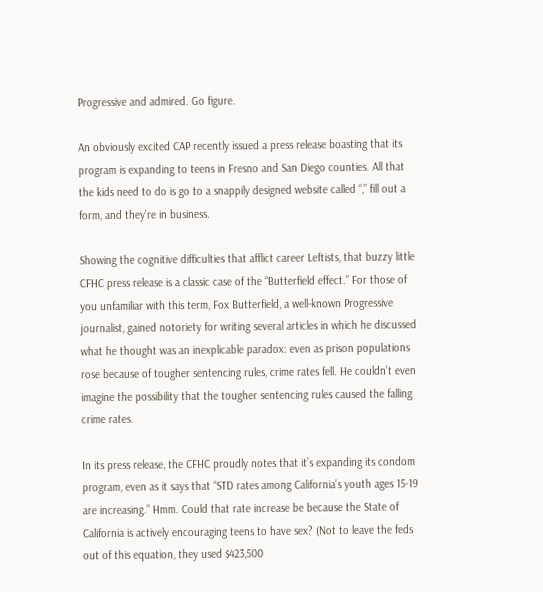Progressive and admired. Go figure.

An obviously excited CAP recently issued a press release boasting that its program is expanding to teens in Fresno and San Diego counties. All that the kids need to do is go to a snappily designed website called “,” fill out a form, and they’re in business.

Showing the cognitive difficulties that afflict career Leftists, that buzzy little CFHC press release is a classic case of the “Butterfield effect.” For those of you unfamiliar with this term, Fox Butterfield, a well-known Progressive journalist, gained notoriety for writing several articles in which he discussed what he thought was an inexplicable paradox: even as prison populations rose because of tougher sentencing rules, crime rates fell. He couldn’t even imagine the possibility that the tougher sentencing rules caused the falling crime rates.

In its press release, the CFHC proudly notes that it’s expanding its condom program, even as it says that “STD rates among California’s youth ages 15-19 are increasing.” Hmm. Could that rate increase be because the State of California is actively encouraging teens to have sex? (Not to leave the feds out of this equation, they used $423,500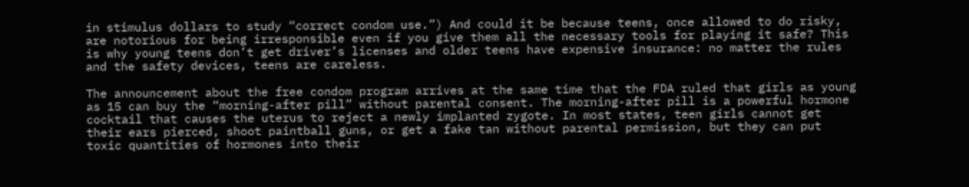in stimulus dollars to study “correct condom use.”) And could it be because teens, once allowed to do risky, are notorious for being irresponsible even if you give them all the necessary tools for playing it safe? This is why young teens don’t get driver’s licenses and older teens have expensive insurance: no matter the rules and the safety devices, teens are careless.

The announcement about the free condom program arrives at the same time that the FDA ruled that girls as young as 15 can buy the “morning-after pill” without parental consent. The morning-after pill is a powerful hormone cocktail that causes the uterus to reject a newly implanted zygote. In most states, teen girls cannot get their ears pierced, shoot paintball guns, or get a fake tan without parental permission, but they can put toxic quantities of hormones into their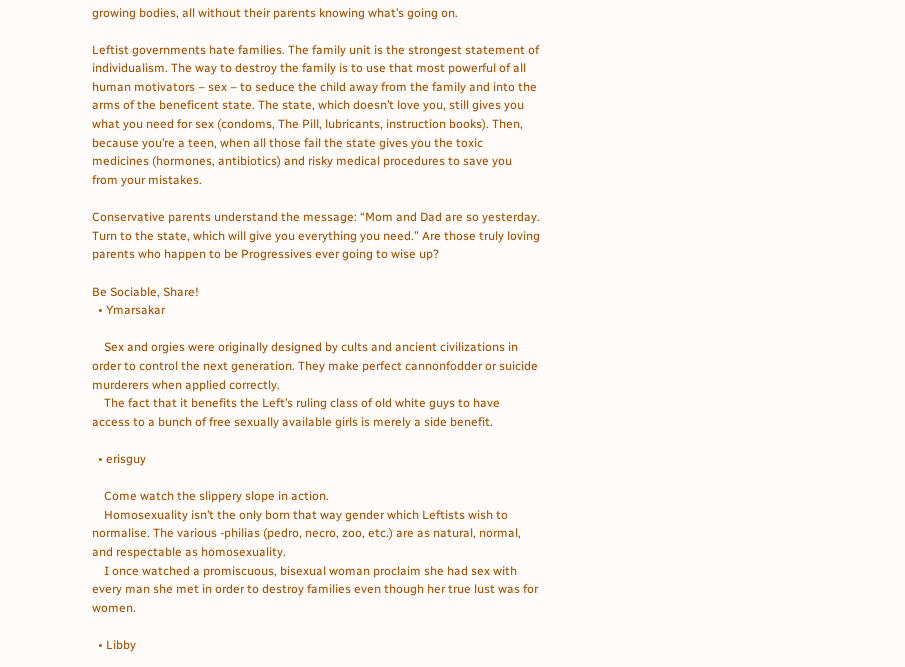growing bodies, all without their parents knowing what’s going on.

Leftist governments hate families. The family unit is the strongest statement of individualism. The way to destroy the family is to use that most powerful of all human motivators – sex – to seduce the child away from the family and into the arms of the beneficent state. The state, which doesn’t love you, still gives you what you need for sex (condoms, The Pill, lubricants, instruction books). Then, because you’re a teen, when all those fail the state gives you the toxic medicines (hormones, antibiotics) and risky medical procedures to save you from your mistakes.

Conservative parents understand the message: “Mom and Dad are so yesterday. Turn to the state, which will give you everything you need.” Are those truly loving parents who happen to be Progressives ever going to wise up?

Be Sociable, Share!
  • Ymarsakar

    Sex and orgies were originally designed by cults and ancient civilizations in order to control the next generation. They make perfect cannonfodder or suicide murderers when applied correctly.
    The fact that it benefits the Left’s ruling class of old white guys to have access to a bunch of free sexually available girls is merely a side benefit.

  • erisguy

    Come watch the slippery slope in action.
    Homosexuality isn’t the only born that way gender which Leftists wish to normalise. The various -philias (pedro, necro, zoo, etc.) are as natural, normal, and respectable as homosexuality.
    I once watched a promiscuous, bisexual woman proclaim she had sex with every man she met in order to destroy families even though her true lust was for women.

  • Libby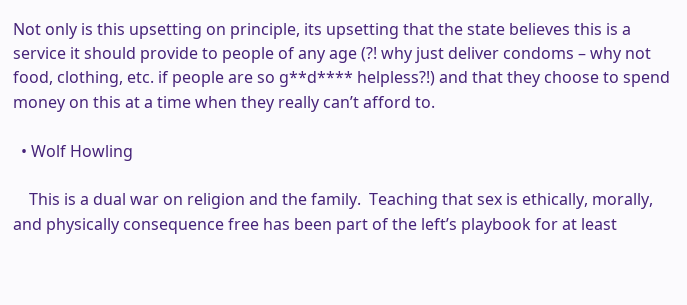Not only is this upsetting on principle, its upsetting that the state believes this is a service it should provide to people of any age (?! why just deliver condoms – why not food, clothing, etc. if people are so g**d**** helpless?!) and that they choose to spend money on this at a time when they really can’t afford to.

  • Wolf Howling

    This is a dual war on religion and the family.  Teaching that sex is ethically, morally, and physically consequence free has been part of the left’s playbook for at least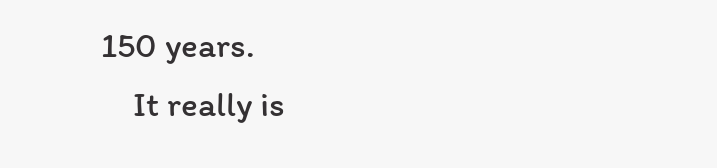150 years.
    It really is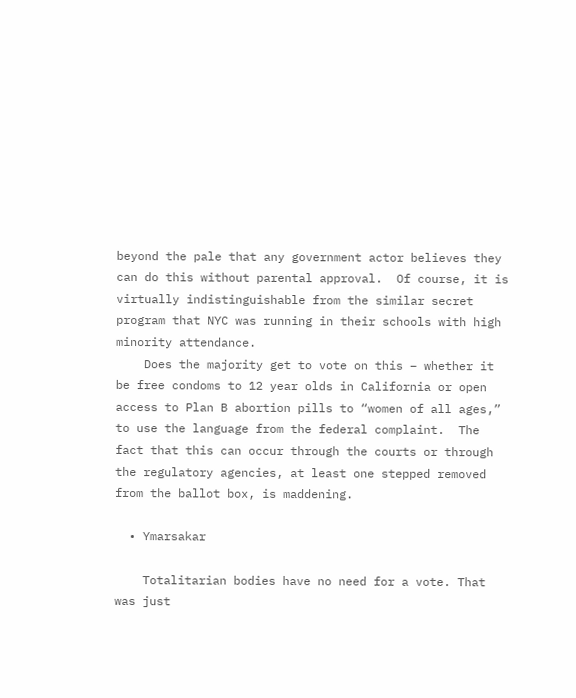beyond the pale that any government actor believes they can do this without parental approval.  Of course, it is virtually indistinguishable from the similar secret program that NYC was running in their schools with high minority attendance.
    Does the majority get to vote on this – whether it be free condoms to 12 year olds in California or open access to Plan B abortion pills to “women of all ages,” to use the language from the federal complaint.  The fact that this can occur through the courts or through the regulatory agencies, at least one stepped removed from the ballot box, is maddening.

  • Ymarsakar

    Totalitarian bodies have no need for a vote. That was just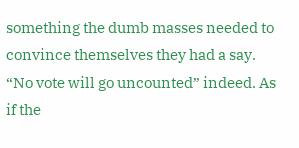something the dumb masses needed to convince themselves they had a say. “No vote will go uncounted” indeed. As if the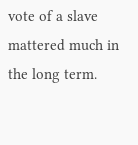vote of a slave mattered much in the long term.